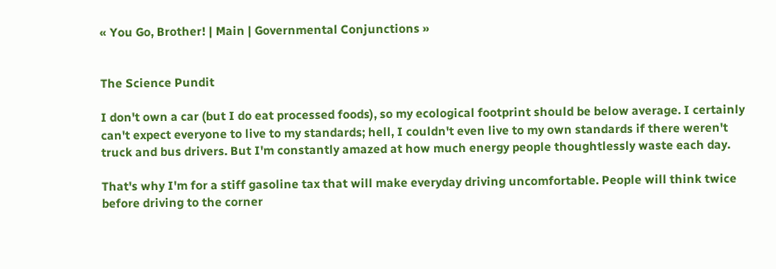« You Go, Brother! | Main | Governmental Conjunctions »


The Science Pundit

I don't own a car (but I do eat processed foods), so my ecological footprint should be below average. I certainly can't expect everyone to live to my standards; hell, I couldn't even live to my own standards if there weren't truck and bus drivers. But I'm constantly amazed at how much energy people thoughtlessly waste each day.

That's why I'm for a stiff gasoline tax that will make everyday driving uncomfortable. People will think twice before driving to the corner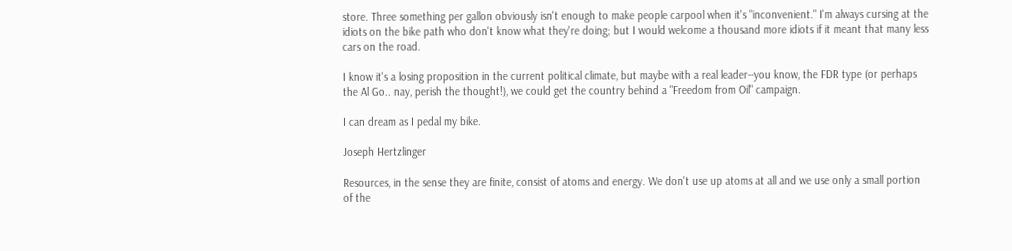store. Three something per gallon obviously isn't enough to make people carpool when it's "inconvenient." I'm always cursing at the idiots on the bike path who don't know what they're doing; but I would welcome a thousand more idiots if it meant that many less cars on the road.

I know it's a losing proposition in the current political climate, but maybe with a real leader--you know, the FDR type (or perhaps the Al Go.. nay, perish the thought!), we could get the country behind a "Freedom from Oil" campaign.

I can dream as I pedal my bike.

Joseph Hertzlinger

Resources, in the sense they are finite, consist of atoms and energy. We don't use up atoms at all and we use only a small portion of the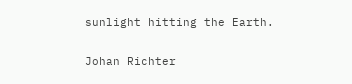sunlight hitting the Earth.

Johan Richter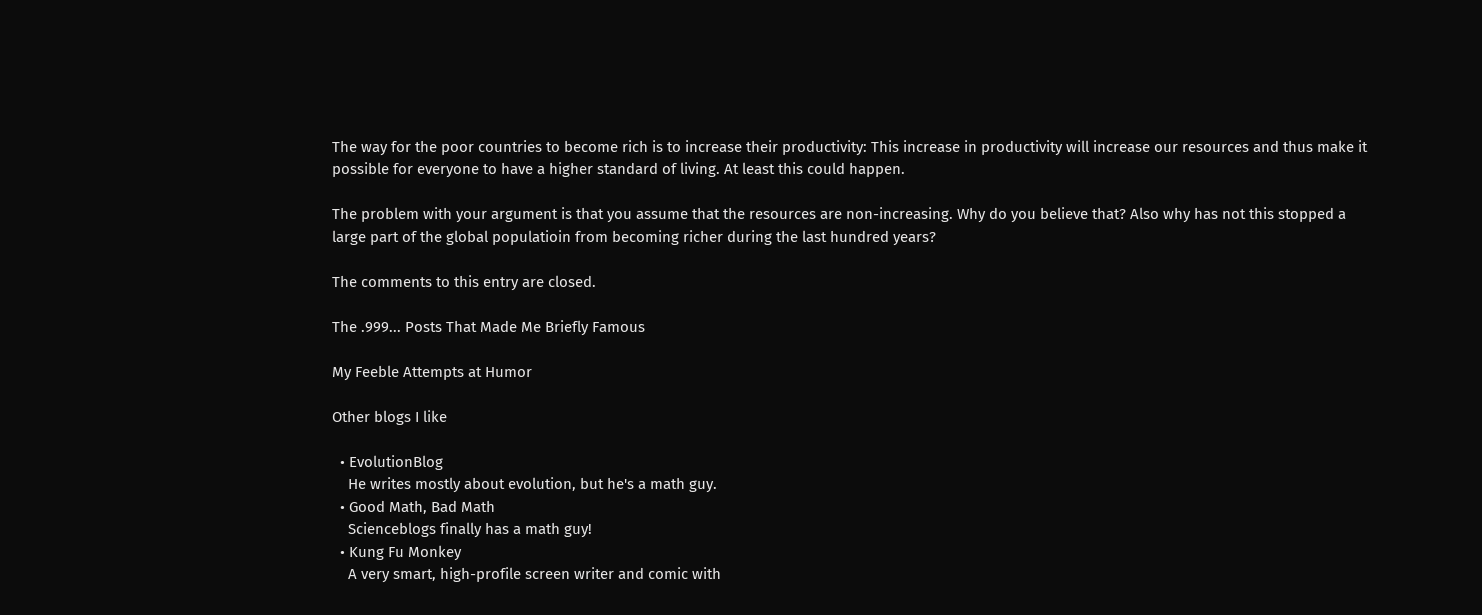The way for the poor countries to become rich is to increase their productivity: This increase in productivity will increase our resources and thus make it possible for everyone to have a higher standard of living. At least this could happen.

The problem with your argument is that you assume that the resources are non-increasing. Why do you believe that? Also why has not this stopped a large part of the global populatioin from becoming richer during the last hundred years?

The comments to this entry are closed.

The .999... Posts That Made Me Briefly Famous

My Feeble Attempts at Humor

Other blogs I like

  • EvolutionBlog
    He writes mostly about evolution, but he's a math guy.
  • Good Math, Bad Math
    Scienceblogs finally has a math guy!
  • Kung Fu Monkey
    A very smart, high-profile screen writer and comic with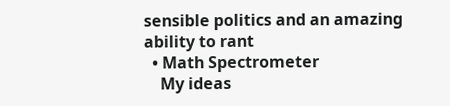sensible politics and an amazing ability to rant
  • Math Spectrometer
    My ideas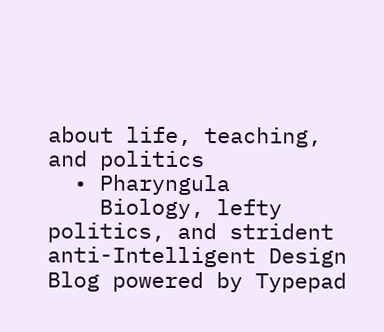about life, teaching, and politics
  • Pharyngula
    Biology, lefty politics, and strident anti-Intelligent Design
Blog powered by Typepad